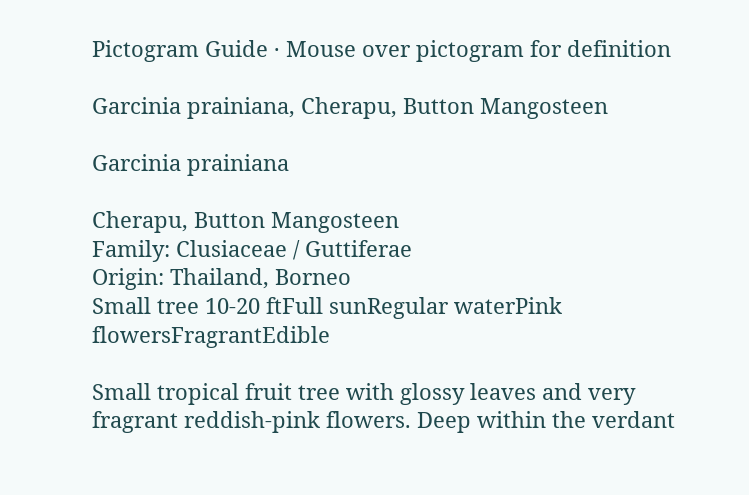Pictogram Guide · Mouse over pictogram for definition

Garcinia prainiana, Cherapu, Button Mangosteen

Garcinia prainiana

Cherapu, Button Mangosteen
Family: Clusiaceae / Guttiferae
Origin: Thailand, Borneo
Small tree 10-20 ftFull sunRegular waterPink flowersFragrantEdible

Small tropical fruit tree with glossy leaves and very fragrant reddish-pink flowers. Deep within the verdant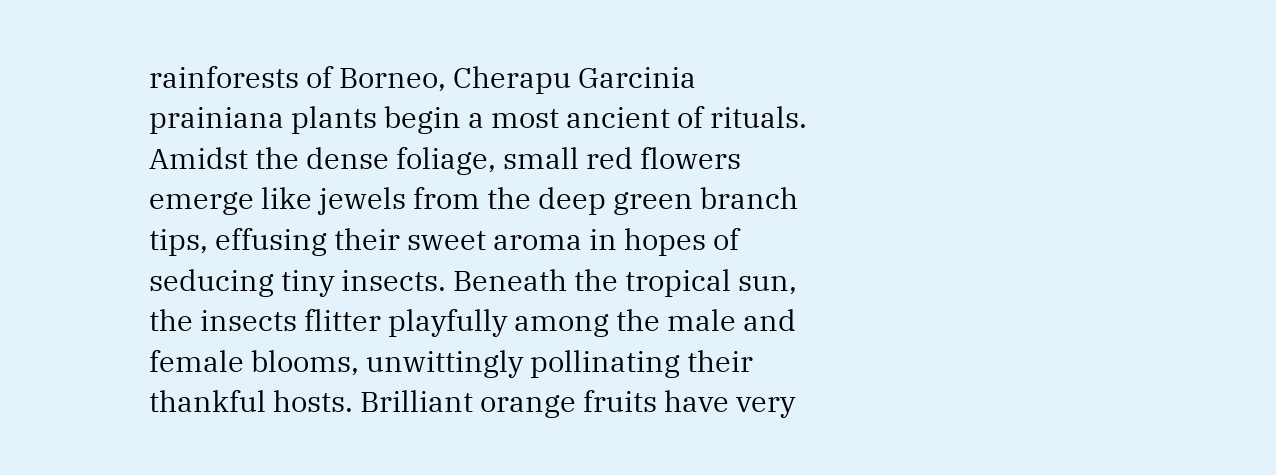rainforests of Borneo, Cherapu Garcinia prainiana plants begin a most ancient of rituals. Amidst the dense foliage, small red flowers emerge like jewels from the deep green branch tips, effusing their sweet aroma in hopes of seducing tiny insects. Beneath the tropical sun, the insects flitter playfully among the male and female blooms, unwittingly pollinating their thankful hosts. Brilliant orange fruits have very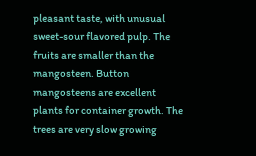pleasant taste, with unusual sweet-sour flavored pulp. The fruits are smaller than the mangosteen. Button mangosteens are excellent plants for container growth. The trees are very slow growing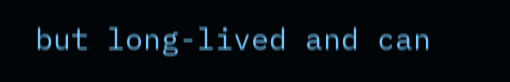but long-lived and can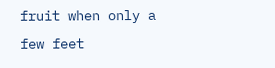fruit when only a few feet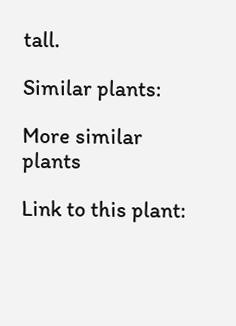tall.

Similar plants:

More similar plants

Link to this plant: